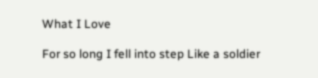What I Love

For so long I fell into step Like a soldier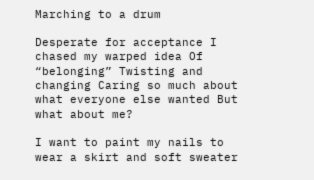Marching to a drum

Desperate for acceptance I chased my warped idea Of “belonging” Twisting and changing Caring so much about what everyone else wanted But what about me?

I want to paint my nails to wear a skirt and soft sweater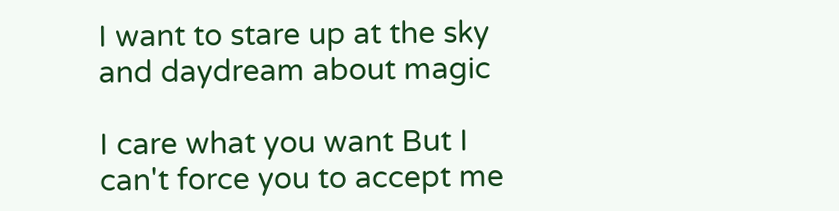I want to stare up at the sky and daydream about magic

I care what you want But I can't force you to accept me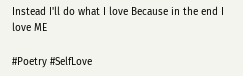Instead I'll do what I love Because in the end I love ME

#Poetry #SelfLove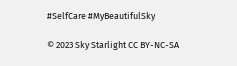#SelfCare #MyBeautifulSky

© 2023 Sky Starlight CC BY-NC-SA